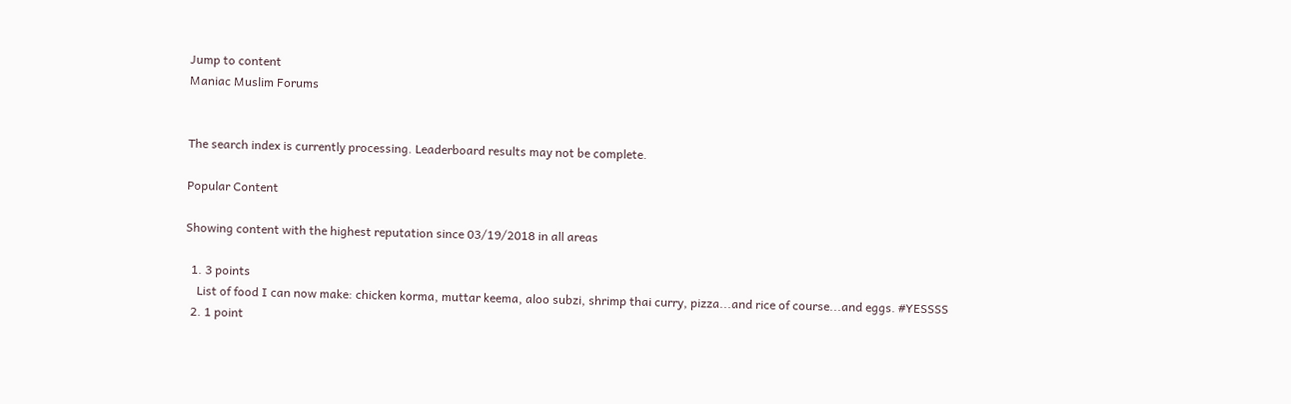Jump to content
Maniac Muslim Forums


The search index is currently processing. Leaderboard results may not be complete.

Popular Content

Showing content with the highest reputation since 03/19/2018 in all areas

  1. 3 points
    List of food I can now make: chicken korma, muttar keema, aloo subzi, shrimp thai curry, pizza...and rice of course...and eggs. #YESSSS
  2. 1 point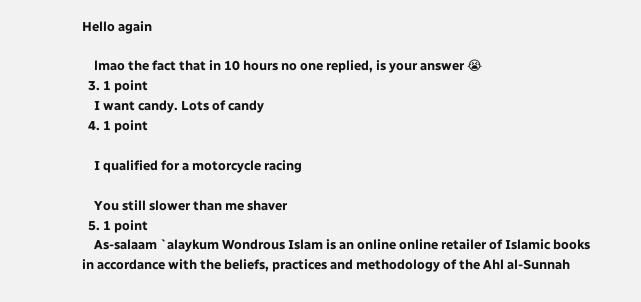Hello again

    lmao the fact that in 10 hours no one replied, is your answer 😭
  3. 1 point
    I want candy. Lots of candy
  4. 1 point

    I qualified for a motorcycle racing

    You still slower than me shaver
  5. 1 point
    As-salaam `alaykum Wondrous Islam is an online online retailer of Islamic books in accordance with the beliefs, practices and methodology of the Ahl al-Sunnah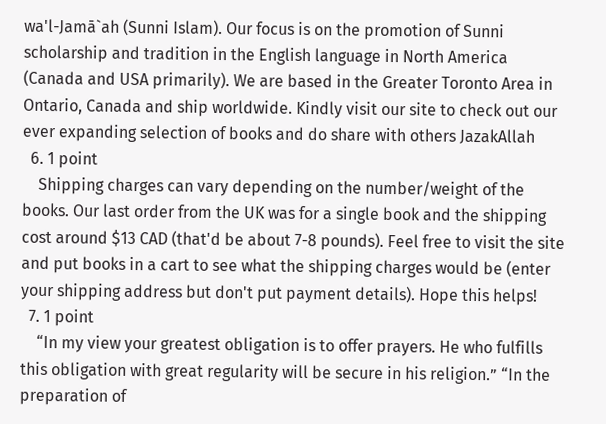wa'l-Jamā`ah (Sunni Islam). Our focus is on the promotion of Sunni scholarship and tradition in the English language in North America (Canada and USA primarily). We are based in the Greater Toronto Area in Ontario, Canada and ship worldwide. Kindly visit our site to check out our ever expanding selection of books and do share with others JazakAllah
  6. 1 point
    Shipping charges can vary depending on the number/weight of the books. Our last order from the UK was for a single book and the shipping cost around $13 CAD (that'd be about 7-8 pounds). Feel free to visit the site and put books in a cart to see what the shipping charges would be (enter your shipping address but don't put payment details). Hope this helps!
  7. 1 point
    “In my view your greatest obligation is to offer prayers. He who fulfills this obligation with great regularity will be secure in his religion.” “In the preparation of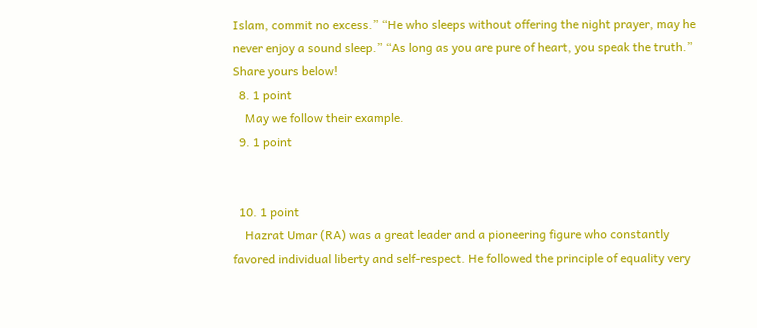Islam, commit no excess.” “He who sleeps without offering the night prayer, may he never enjoy a sound sleep.” “As long as you are pure of heart, you speak the truth.” Share yours below!
  8. 1 point
    May we follow their example.
  9. 1 point


  10. 1 point
    Hazrat Umar (RA) was a great leader and a pioneering figure who constantly favored individual liberty and self-respect. He followed the principle of equality very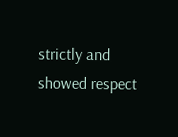strictly and showed respect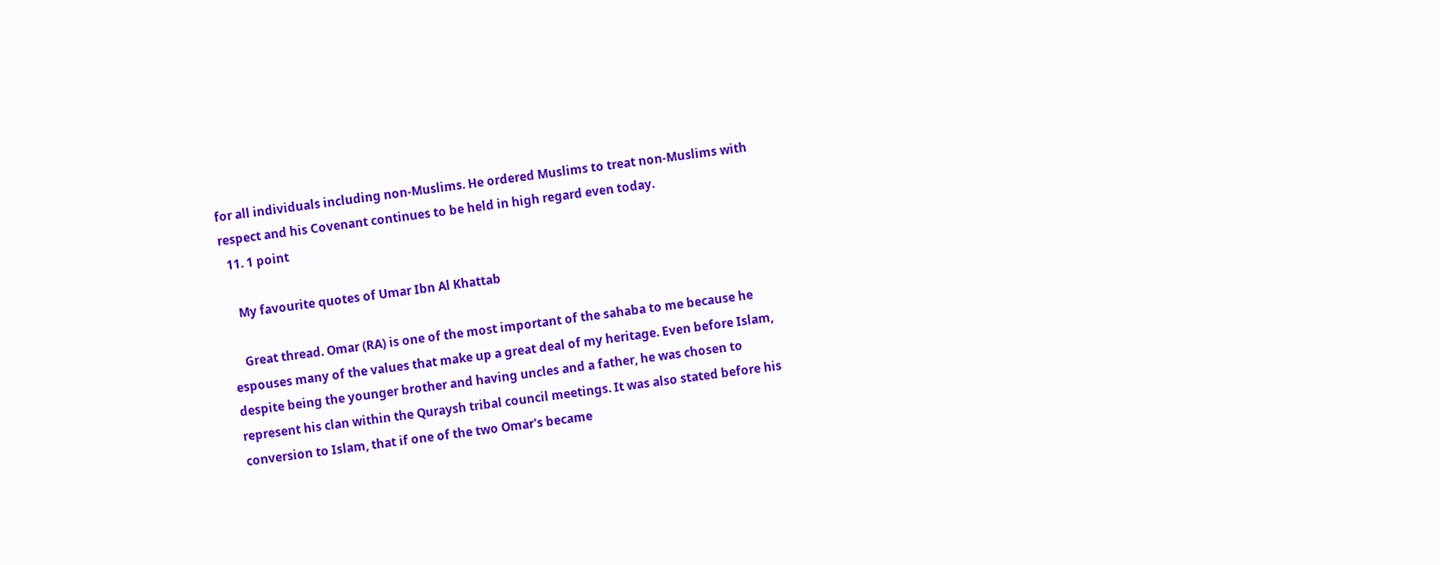for all individuals including non-Muslims. He ordered Muslims to treat non-Muslims with respect and his Covenant continues to be held in high regard even today.
  11. 1 point

    My favourite quotes of Umar Ibn Al Khattab

    Great thread. Omar (RA) is one of the most important of the sahaba to me because he espouses many of the values that make up a great deal of my heritage. Even before Islam, despite being the younger brother and having uncles and a father, he was chosen to represent his clan within the Quraysh tribal council meetings. It was also stated before his conversion to Islam, that if one of the two Omar's became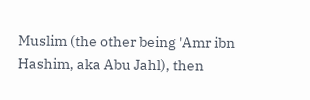Muslim (the other being 'Amr ibn Hashim, aka Abu Jahl), then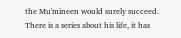the Mu'mineen would surely succeed. There is a series about his life, it has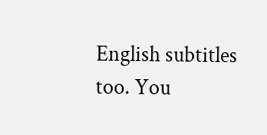English subtitles too. You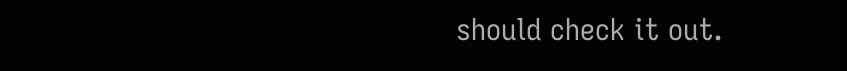should check it out.